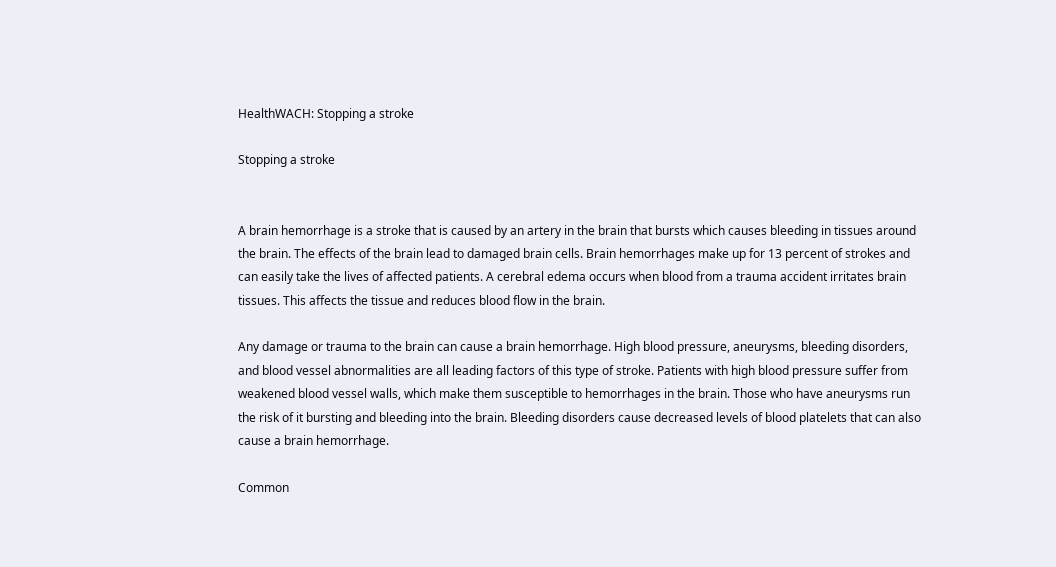HealthWACH: Stopping a stroke

Stopping a stroke


A brain hemorrhage is a stroke that is caused by an artery in the brain that bursts which causes bleeding in tissues around the brain. The effects of the brain lead to damaged brain cells. Brain hemorrhages make up for 13 percent of strokes and can easily take the lives of affected patients. A cerebral edema occurs when blood from a trauma accident irritates brain tissues. This affects the tissue and reduces blood flow in the brain.

Any damage or trauma to the brain can cause a brain hemorrhage. High blood pressure, aneurysms, bleeding disorders, and blood vessel abnormalities are all leading factors of this type of stroke. Patients with high blood pressure suffer from weakened blood vessel walls, which make them susceptible to hemorrhages in the brain. Those who have aneurysms run the risk of it bursting and bleeding into the brain. Bleeding disorders cause decreased levels of blood platelets that can also cause a brain hemorrhage.

Common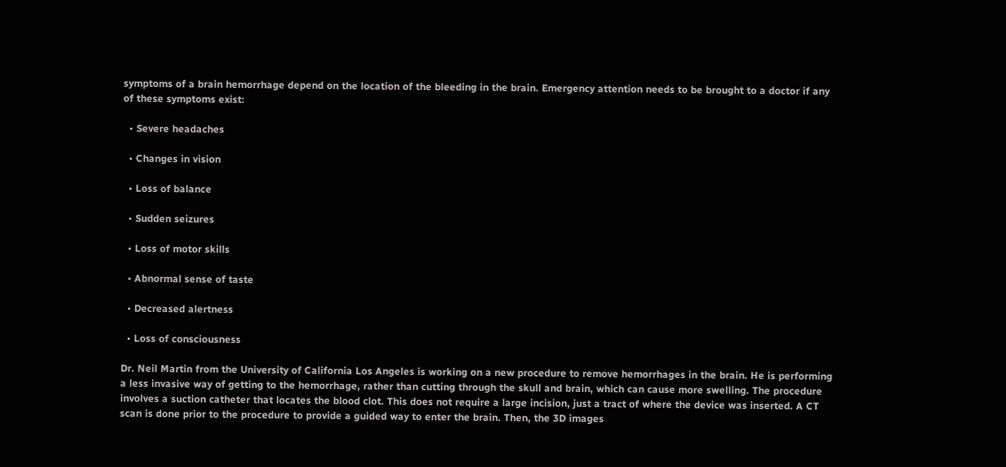symptoms of a brain hemorrhage depend on the location of the bleeding in the brain. Emergency attention needs to be brought to a doctor if any of these symptoms exist:

  • Severe headaches

  • Changes in vision

  • Loss of balance

  • Sudden seizures

  • Loss of motor skills

  • Abnormal sense of taste

  • Decreased alertness

  • Loss of consciousness

Dr. Neil Martin from the University of California Los Angeles is working on a new procedure to remove hemorrhages in the brain. He is performing a less invasive way of getting to the hemorrhage, rather than cutting through the skull and brain, which can cause more swelling. The procedure involves a suction catheter that locates the blood clot. This does not require a large incision, just a tract of where the device was inserted. A CT scan is done prior to the procedure to provide a guided way to enter the brain. Then, the 3D images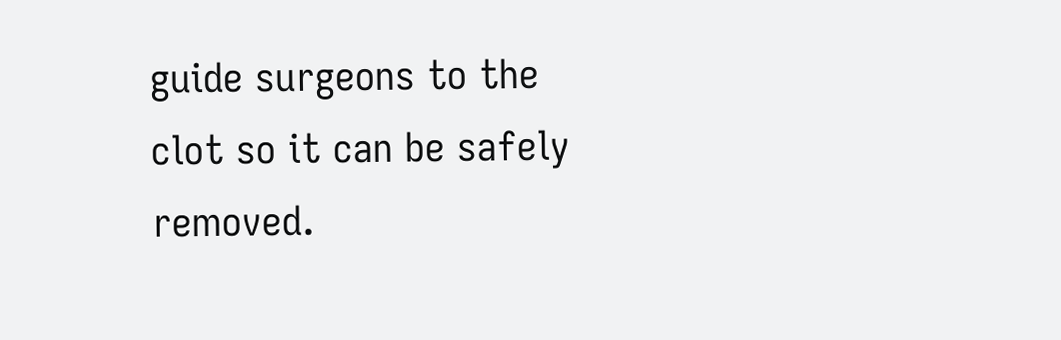guide surgeons to the clot so it can be safely removed.